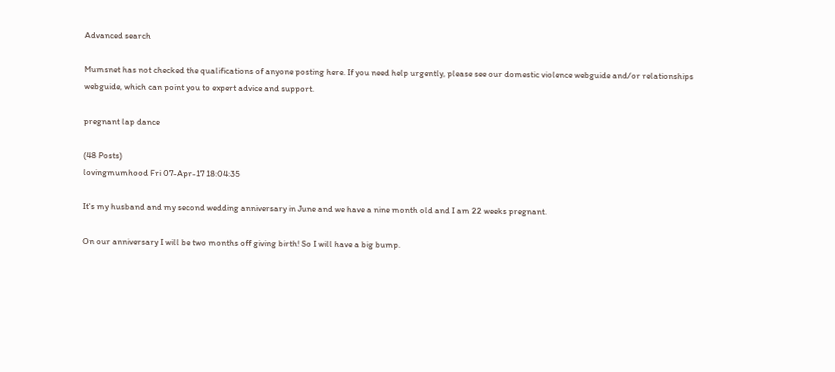Advanced search

Mumsnet has not checked the qualifications of anyone posting here. If you need help urgently, please see our domestic violence webguide and/or relationships webguide, which can point you to expert advice and support.

pregnant lap dance

(48 Posts)
lovingmumhood Fri 07-Apr-17 18:04:35

It's my husband and my second wedding anniversary in June and we have a nine month old and I am 22 weeks pregnant.

On our anniversary I will be two months off giving birth! So I will have a big bump.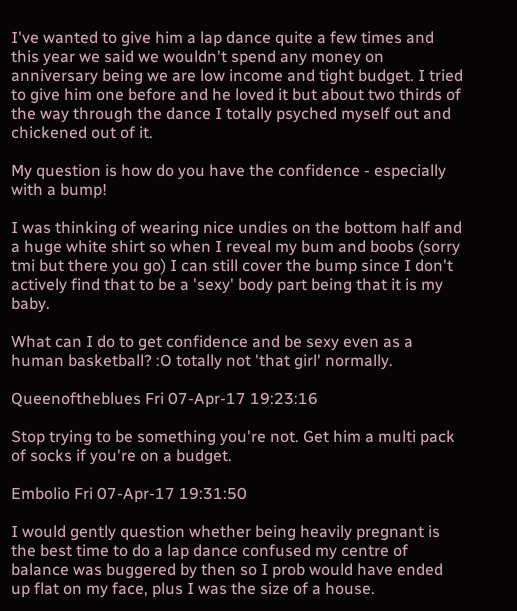I've wanted to give him a lap dance quite a few times and this year we said we wouldn't spend any money on anniversary being we are low income and tight budget. I tried to give him one before and he loved it but about two thirds of the way through the dance I totally psyched myself out and chickened out of it.

My question is how do you have the confidence - especially with a bump!

I was thinking of wearing nice undies on the bottom half and a huge white shirt so when I reveal my bum and boobs (sorry tmi but there you go) I can still cover the bump since I don't actively find that to be a 'sexy' body part being that it is my baby.

What can I do to get confidence and be sexy even as a human basketball? :O totally not 'that girl' normally.

Queenoftheblues Fri 07-Apr-17 19:23:16

Stop trying to be something you're not. Get him a multi pack of socks if you're on a budget.

Embolio Fri 07-Apr-17 19:31:50

I would gently question whether being heavily pregnant is the best time to do a lap dance confused my centre of balance was buggered by then so I prob would have ended up flat on my face, plus I was the size of a house.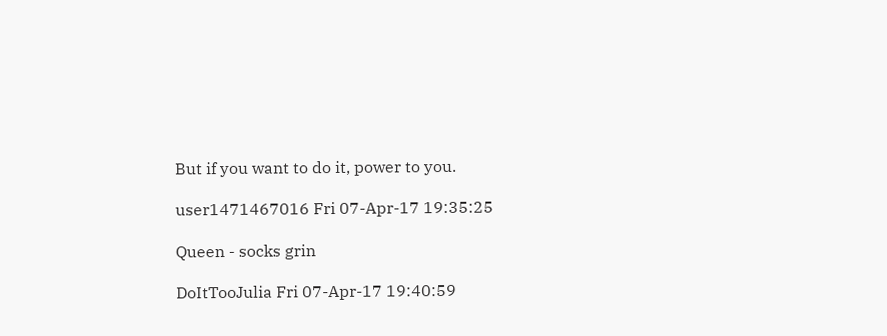But if you want to do it, power to you.

user1471467016 Fri 07-Apr-17 19:35:25

Queen - socks grin

DoItTooJulia Fri 07-Apr-17 19:40:59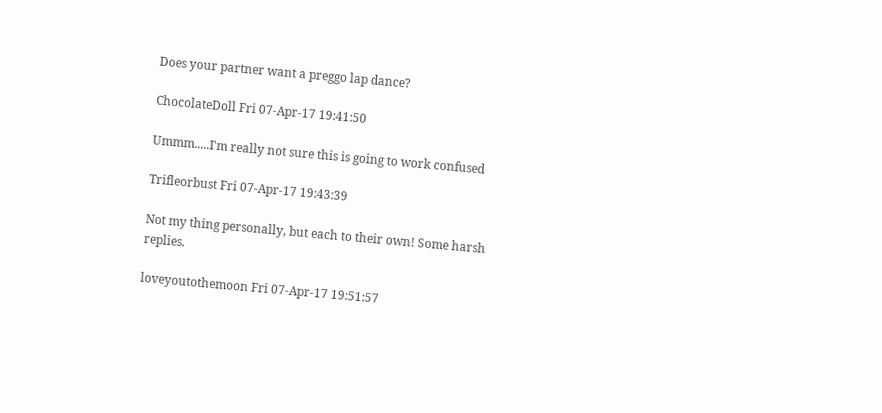Does your partner want a preggo lap dance?

ChocolateDoll Fri 07-Apr-17 19:41:50

Ummm.....I'm really not sure this is going to work confused

Trifleorbust Fri 07-Apr-17 19:43:39

Not my thing personally, but each to their own! Some harsh replies.

loveyoutothemoon Fri 07-Apr-17 19:51:57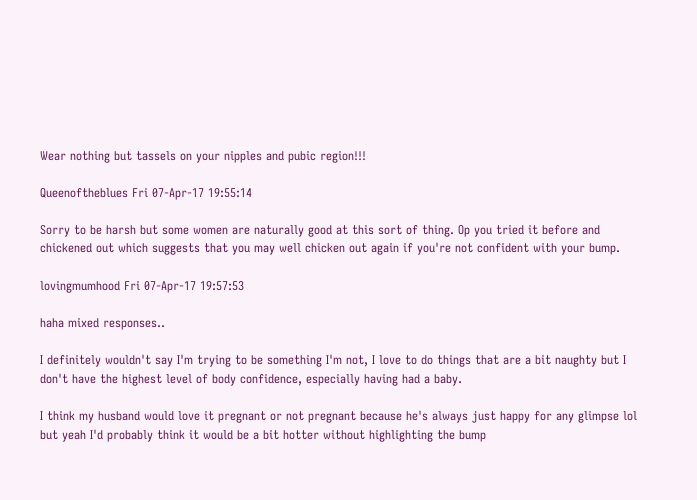Wear nothing but tassels on your nipples and pubic region!!!

Queenoftheblues Fri 07-Apr-17 19:55:14

Sorry to be harsh but some women are naturally good at this sort of thing. Op you tried it before and chickened out which suggests that you may well chicken out again if you're not confident with your bump.

lovingmumhood Fri 07-Apr-17 19:57:53

haha mixed responses..

I definitely wouldn't say I'm trying to be something I'm not, I love to do things that are a bit naughty but I don't have the highest level of body confidence, especially having had a baby.

I think my husband would love it pregnant or not pregnant because he's always just happy for any glimpse lol but yeah I'd probably think it would be a bit hotter without highlighting the bump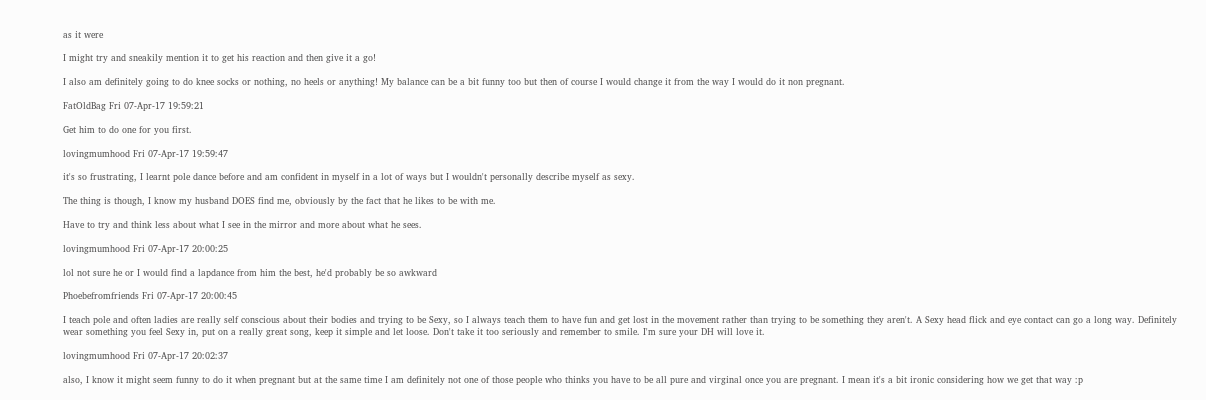as it were

I might try and sneakily mention it to get his reaction and then give it a go!

I also am definitely going to do knee socks or nothing, no heels or anything! My balance can be a bit funny too but then of course I would change it from the way I would do it non pregnant.

FatOldBag Fri 07-Apr-17 19:59:21

Get him to do one for you first.

lovingmumhood Fri 07-Apr-17 19:59:47

it's so frustrating, I learnt pole dance before and am confident in myself in a lot of ways but I wouldn't personally describe myself as sexy.

The thing is though, I know my husband DOES find me, obviously by the fact that he likes to be with me.

Have to try and think less about what I see in the mirror and more about what he sees.

lovingmumhood Fri 07-Apr-17 20:00:25

lol not sure he or I would find a lapdance from him the best, he'd probably be so awkward

Phoebefromfriends Fri 07-Apr-17 20:00:45

I teach pole and often ladies are really self conscious about their bodies and trying to be Sexy, so I always teach them to have fun and get lost in the movement rather than trying to be something they aren't. A Sexy head flick and eye contact can go a long way. Definitely wear something you feel Sexy in, put on a really great song, keep it simple and let loose. Don't take it too seriously and remember to smile. I'm sure your DH will love it.

lovingmumhood Fri 07-Apr-17 20:02:37

also, I know it might seem funny to do it when pregnant but at the same time I am definitely not one of those people who thinks you have to be all pure and virginal once you are pregnant. I mean it's a bit ironic considering how we get that way :p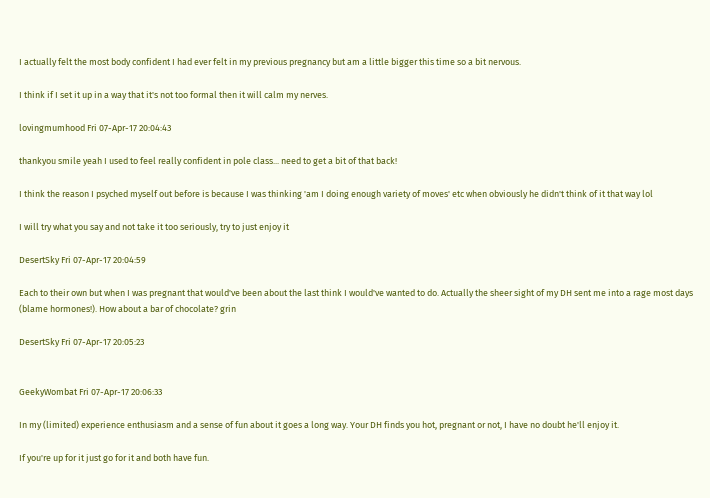I actually felt the most body confident I had ever felt in my previous pregnancy but am a little bigger this time so a bit nervous.

I think if I set it up in a way that it's not too formal then it will calm my nerves.

lovingmumhood Fri 07-Apr-17 20:04:43

thankyou smile yeah I used to feel really confident in pole class... need to get a bit of that back!

I think the reason I psyched myself out before is because I was thinking 'am I doing enough variety of moves' etc when obviously he didn't think of it that way lol

I will try what you say and not take it too seriously, try to just enjoy it

DesertSky Fri 07-Apr-17 20:04:59

Each to their own but when I was pregnant that would've been about the last think I would've wanted to do. Actually the sheer sight of my DH sent me into a rage most days (blame hormones!). How about a bar of chocolate? grin

DesertSky Fri 07-Apr-17 20:05:23


GeekyWombat Fri 07-Apr-17 20:06:33

In my (limited) experience enthusiasm and a sense of fun about it goes a long way. Your DH finds you hot, pregnant or not, I have no doubt he'll enjoy it.

If you're up for it just go for it and both have fun.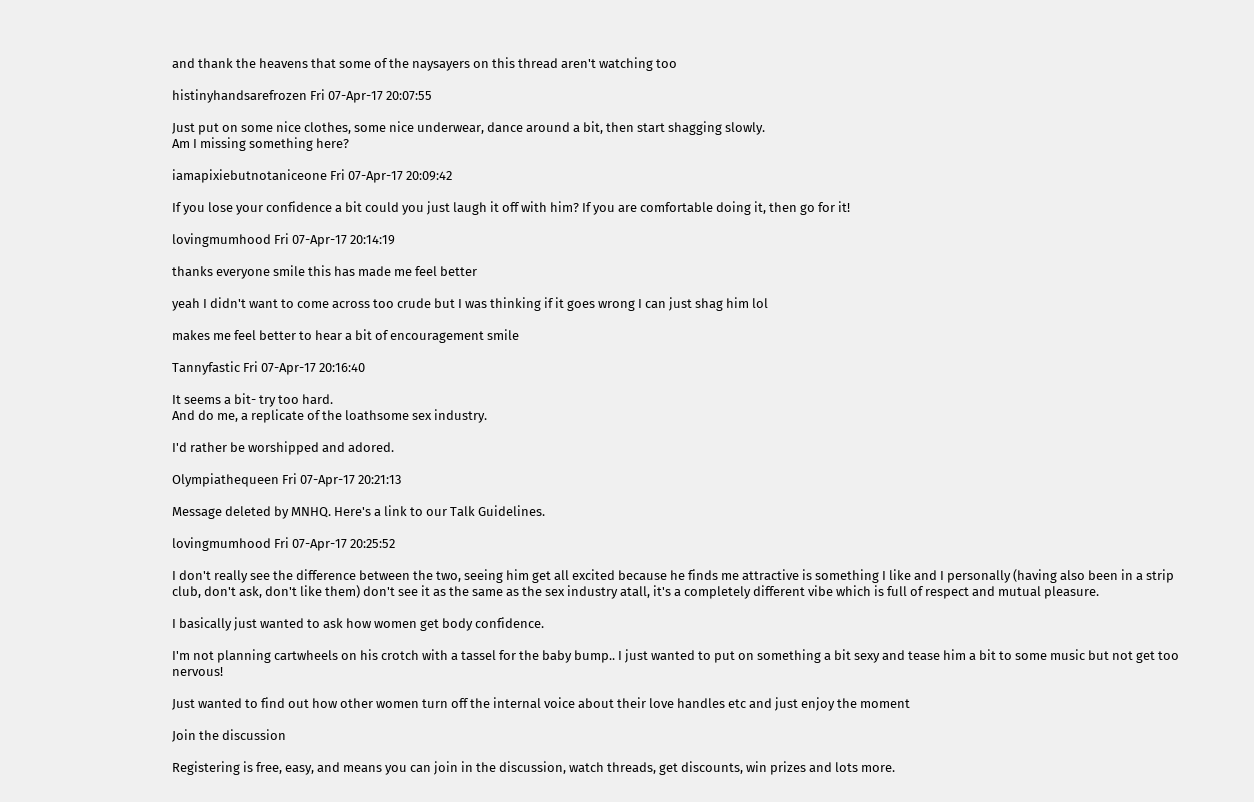and thank the heavens that some of the naysayers on this thread aren't watching too

histinyhandsarefrozen Fri 07-Apr-17 20:07:55

Just put on some nice clothes, some nice underwear, dance around a bit, then start shagging slowly.
Am I missing something here?

iamapixiebutnotaniceone Fri 07-Apr-17 20:09:42

If you lose your confidence a bit could you just laugh it off with him? If you are comfortable doing it, then go for it!

lovingmumhood Fri 07-Apr-17 20:14:19

thanks everyone smile this has made me feel better

yeah I didn't want to come across too crude but I was thinking if it goes wrong I can just shag him lol

makes me feel better to hear a bit of encouragement smile

Tannyfastic Fri 07-Apr-17 20:16:40

It seems a bit- try too hard.
And do me, a replicate of the loathsome sex industry.

I'd rather be worshipped and adored.

Olympiathequeen Fri 07-Apr-17 20:21:13

Message deleted by MNHQ. Here's a link to our Talk Guidelines.

lovingmumhood Fri 07-Apr-17 20:25:52

I don't really see the difference between the two, seeing him get all excited because he finds me attractive is something I like and I personally (having also been in a strip club, don't ask, don't like them) don't see it as the same as the sex industry atall, it's a completely different vibe which is full of respect and mutual pleasure.

I basically just wanted to ask how women get body confidence.

I'm not planning cartwheels on his crotch with a tassel for the baby bump.. I just wanted to put on something a bit sexy and tease him a bit to some music but not get too nervous!

Just wanted to find out how other women turn off the internal voice about their love handles etc and just enjoy the moment

Join the discussion

Registering is free, easy, and means you can join in the discussion, watch threads, get discounts, win prizes and lots more.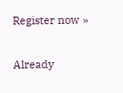Register now »

Already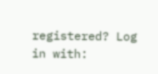registered? Log in with: